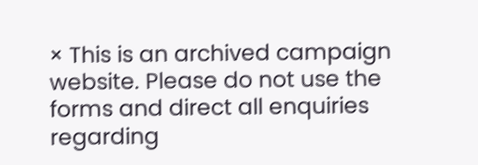× This is an archived campaign website. Please do not use the forms and direct all enquiries regarding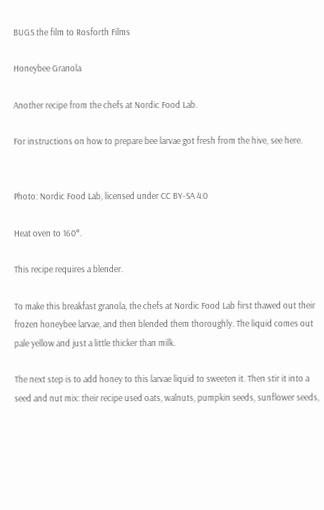BUGS the film to Rosforth Films

Honeybee Granola

Another recipe from the chefs at Nordic Food Lab.

For instructions on how to prepare bee larvae got fresh from the hive, see here.


Photo: Nordic Food Lab, licensed under CC BY-SA 4.0

Heat oven to 160°.

This recipe requires a blender.

To make this breakfast granola, the chefs at Nordic Food Lab first thawed out their frozen honeybee larvae, and then blended them thoroughly. The liquid comes out pale yellow and just a little thicker than milk.

The next step is to add honey to this larvae liquid to sweeten it. Then stir it into a seed and nut mix: their recipe used oats, walnuts, pumpkin seeds, sunflower seeds,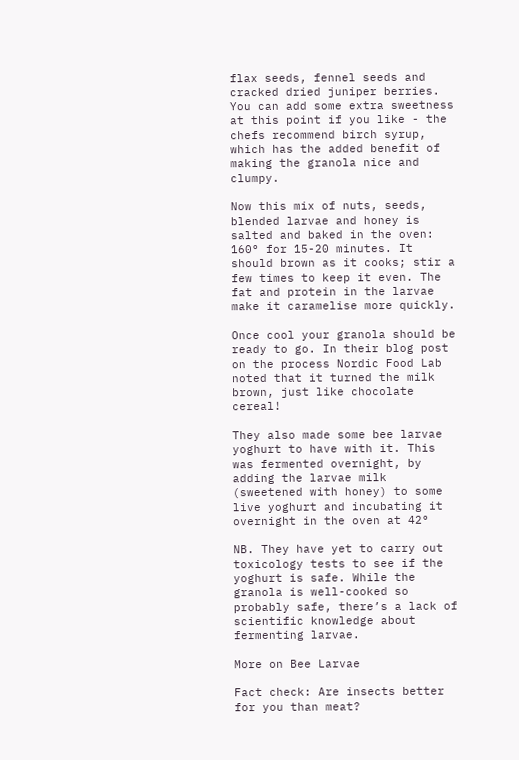flax seeds, fennel seeds and cracked dried juniper berries. You can add some extra sweetness at this point if you like - the chefs recommend birch syrup, which has the added benefit of making the granola nice and clumpy.

Now this mix of nuts, seeds, blended larvae and honey is salted and baked in the oven: 160° for 15-20 minutes. It should brown as it cooks; stir a few times to keep it even. The fat and protein in the larvae make it caramelise more quickly.

Once cool your granola should be ready to go. In their blog post on the process Nordic Food Lab noted that it turned the milk brown, just like chocolate cereal!

They also made some bee larvae yoghurt to have with it. This was fermented overnight, by adding the larvae milk (sweetened with honey) to some live yoghurt and incubating it overnight in the oven at 42°

NB. They have yet to carry out toxicology tests to see if the yoghurt is safe. While the granola is well-cooked so probably safe, there’s a lack of scientific knowledge about fermenting larvae.

More on Bee Larvae

Fact check: Are insects better for you than meat?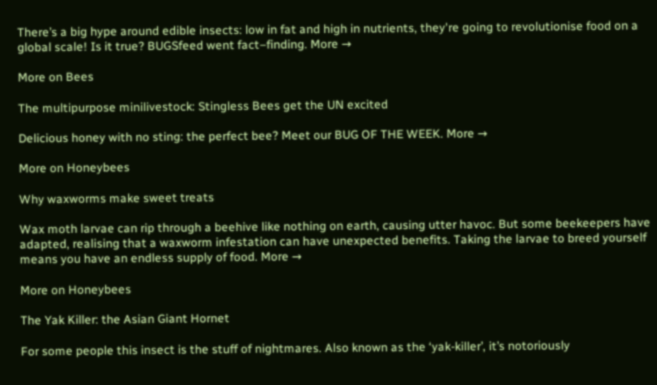There’s a big hype around edible insects: low in fat and high in nutrients, they're going to revolutionise food on a global scale! Is it true? BUGSfeed went fact–finding. More →

More on Bees

The multipurpose minilivestock: Stingless Bees get the UN excited

Delicious honey with no sting: the perfect bee? Meet our BUG OF THE WEEK. More →

More on Honeybees

Why waxworms make sweet treats

Wax moth larvae can rip through a beehive like nothing on earth, causing utter havoc. But some beekeepers have adapted, realising that a waxworm infestation can have unexpected benefits. Taking the larvae to breed yourself means you have an endless supply of food. More →

More on Honeybees

The Yak Killer: the Asian Giant Hornet

For some people this insect is the stuff of nightmares. Also known as the ‘yak-killer’, it’s notoriously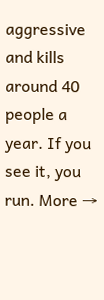aggressive and kills around 40 people a year. If you see it, you run. More →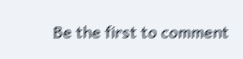Be the first to comment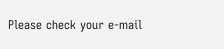Please check your e-mail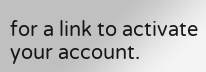for a link to activate your account.